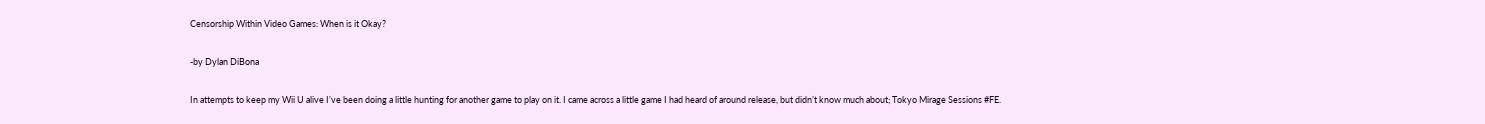Censorship Within Video Games: When is it Okay?

-by Dylan DiBona

In attempts to keep my Wii U alive I’ve been doing a little hunting for another game to play on it. I came across a little game I had heard of around release, but didn’t know much about; Tokyo Mirage Sessions #FE.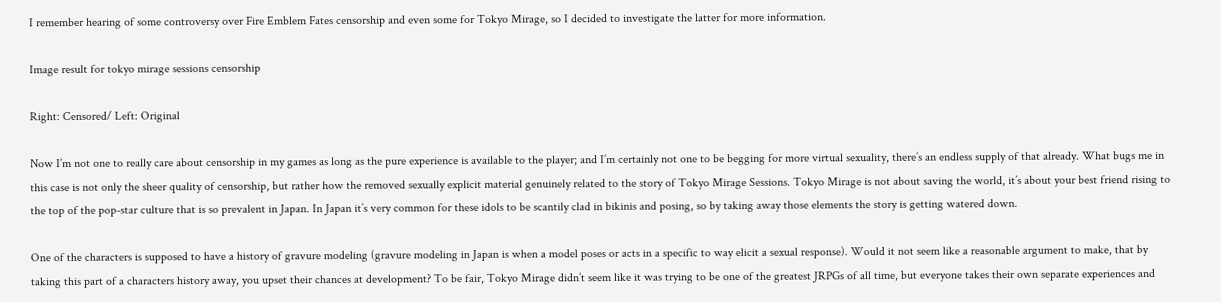I remember hearing of some controversy over Fire Emblem Fates censorship and even some for Tokyo Mirage, so I decided to investigate the latter for more information.

Image result for tokyo mirage sessions censorship

Right: Censored/ Left: Original

Now I’m not one to really care about censorship in my games as long as the pure experience is available to the player; and I’m certainly not one to be begging for more virtual sexuality, there’s an endless supply of that already. What bugs me in this case is not only the sheer quality of censorship, but rather how the removed sexually explicit material genuinely related to the story of Tokyo Mirage Sessions. Tokyo Mirage is not about saving the world, it’s about your best friend rising to the top of the pop-star culture that is so prevalent in Japan. In Japan it’s very common for these idols to be scantily clad in bikinis and posing, so by taking away those elements the story is getting watered down.

One of the characters is supposed to have a history of gravure modeling (gravure modeling in Japan is when a model poses or acts in a specific to way elicit a sexual response). Would it not seem like a reasonable argument to make, that by taking this part of a characters history away, you upset their chances at development? To be fair, Tokyo Mirage didn’t seem like it was trying to be one of the greatest JRPGs of all time, but everyone takes their own separate experiences and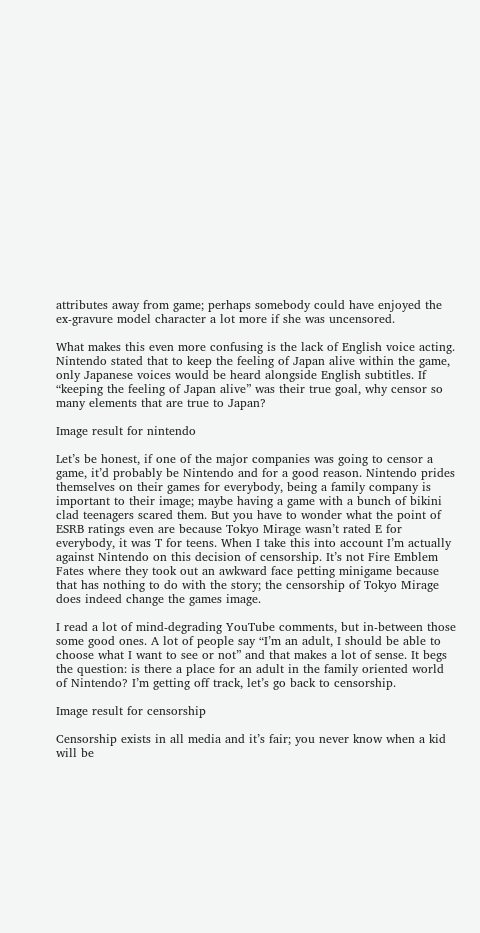attributes away from game; perhaps somebody could have enjoyed the ex-gravure model character a lot more if she was uncensored.

What makes this even more confusing is the lack of English voice acting. Nintendo stated that to keep the feeling of Japan alive within the game, only Japanese voices would be heard alongside English subtitles. If “keeping the feeling of Japan alive” was their true goal, why censor so many elements that are true to Japan?

Image result for nintendo

Let’s be honest, if one of the major companies was going to censor a game, it’d probably be Nintendo and for a good reason. Nintendo prides themselves on their games for everybody, being a family company is important to their image; maybe having a game with a bunch of bikini clad teenagers scared them. But you have to wonder what the point of ESRB ratings even are because Tokyo Mirage wasn’t rated E for everybody, it was T for teens. When I take this into account I’m actually against Nintendo on this decision of censorship. It’s not Fire Emblem Fates where they took out an awkward face petting minigame because that has nothing to do with the story; the censorship of Tokyo Mirage does indeed change the games image.

I read a lot of mind-degrading YouTube comments, but in-between those some good ones. A lot of people say “I’m an adult, I should be able to choose what I want to see or not” and that makes a lot of sense. It begs the question: is there a place for an adult in the family oriented world of Nintendo? I’m getting off track, let’s go back to censorship.

Image result for censorship

Censorship exists in all media and it’s fair; you never know when a kid will be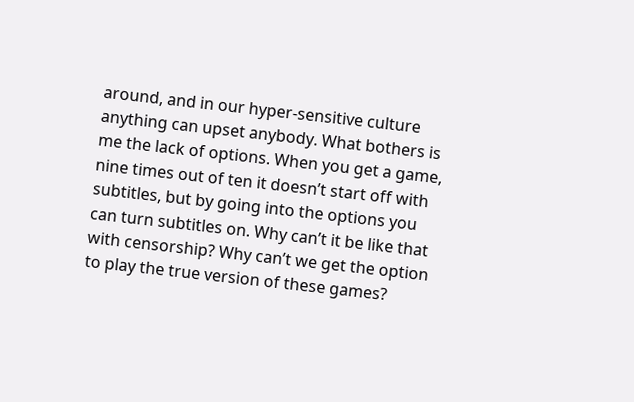around, and in our hyper-sensitive culture anything can upset anybody. What bothers is me the lack of options. When you get a game, nine times out of ten it doesn’t start off with subtitles, but by going into the options you can turn subtitles on. Why can’t it be like that with censorship? Why can’t we get the option to play the true version of these games?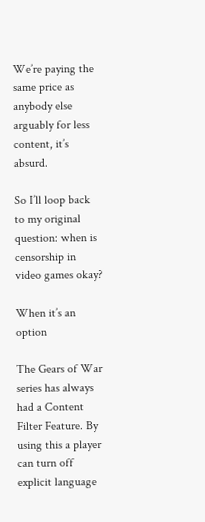We’re paying the same price as anybody else arguably for less content, it’s absurd.

So I’ll loop back to my original question: when is censorship in video games okay?

When it’s an option

The Gears of War series has always had a Content Filter Feature. By using this a player can turn off explicit language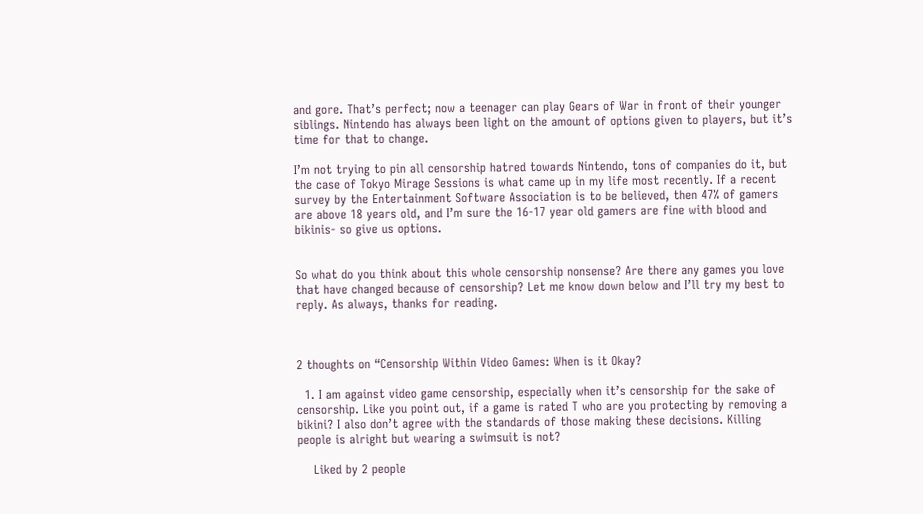and gore. That’s perfect; now a teenager can play Gears of War in front of their younger siblings. Nintendo has always been light on the amount of options given to players, but it’s time for that to change.

I’m not trying to pin all censorship hatred towards Nintendo, tons of companies do it, but the case of Tokyo Mirage Sessions is what came up in my life most recently. If a recent survey by the Entertainment Software Association is to be believed, then 47% of gamers are above 18 years old, and I’m sure the 16-17 year old gamers are fine with blood and bikinis- so give us options.


So what do you think about this whole censorship nonsense? Are there any games you love that have changed because of censorship? Let me know down below and I’ll try my best to reply. As always, thanks for reading.



2 thoughts on “Censorship Within Video Games: When is it Okay?

  1. I am against video game censorship, especially when it’s censorship for the sake of censorship. Like you point out, if a game is rated T who are you protecting by removing a bikini? I also don’t agree with the standards of those making these decisions. Killing people is alright but wearing a swimsuit is not?

    Liked by 2 people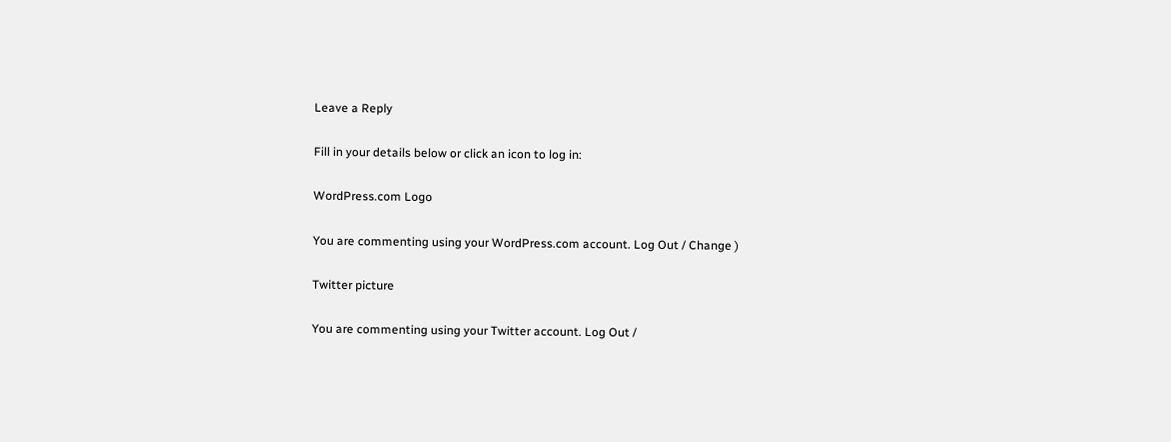Leave a Reply

Fill in your details below or click an icon to log in:

WordPress.com Logo

You are commenting using your WordPress.com account. Log Out / Change )

Twitter picture

You are commenting using your Twitter account. Log Out /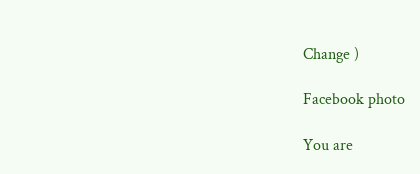Change )

Facebook photo

You are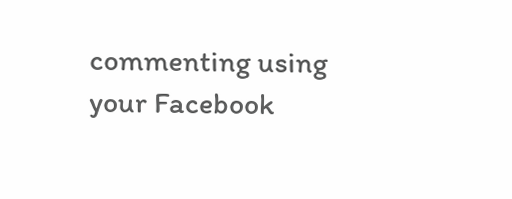commenting using your Facebook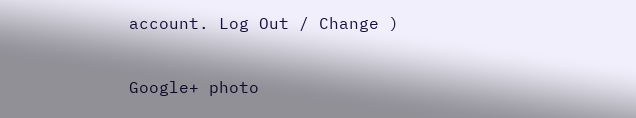account. Log Out / Change )

Google+ photo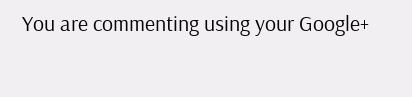You are commenting using your Google+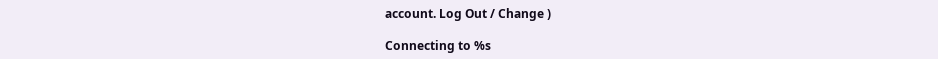account. Log Out / Change )

Connecting to %s